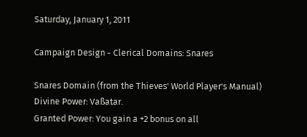Saturday, January 1, 2011

Campaign Design - Clerical Domains: Snares

Snares Domain (from the Thieves' World Player's Manual)
Divine Power: Vaßatar.
Granted Power: You gain a +2 bonus on all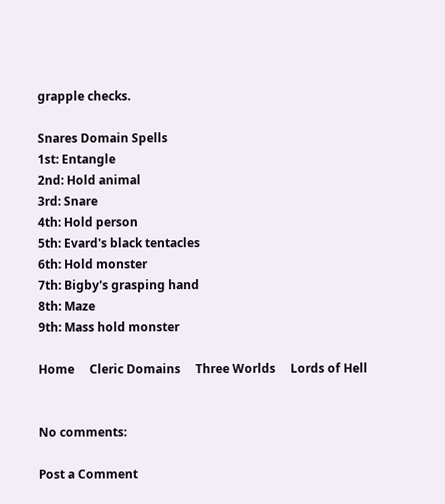grapple checks.

Snares Domain Spells
1st: Entangle
2nd: Hold animal
3rd: Snare
4th: Hold person
5th: Evard's black tentacles
6th: Hold monster
7th: Bigby's grasping hand
8th: Maze
9th: Mass hold monster

Home     Cleric Domains     Three Worlds     Lords of Hell


No comments:

Post a Comment